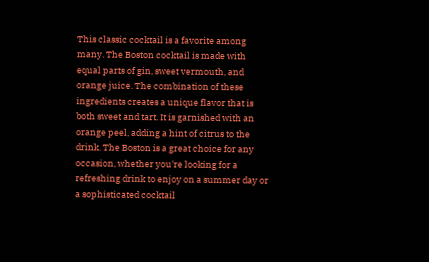This classic cocktail is a favorite among many. The Boston cocktail is made with equal parts of gin, sweet vermouth, and orange juice. The combination of these ingredients creates a unique flavor that is both sweet and tart. It is garnished with an orange peel, adding a hint of citrus to the drink. The Boston is a great choice for any occasion, whether you're looking for a refreshing drink to enjoy on a summer day or a sophisticated cocktail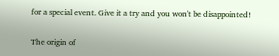for a special event. Give it a try and you won't be disappointed!


The origin of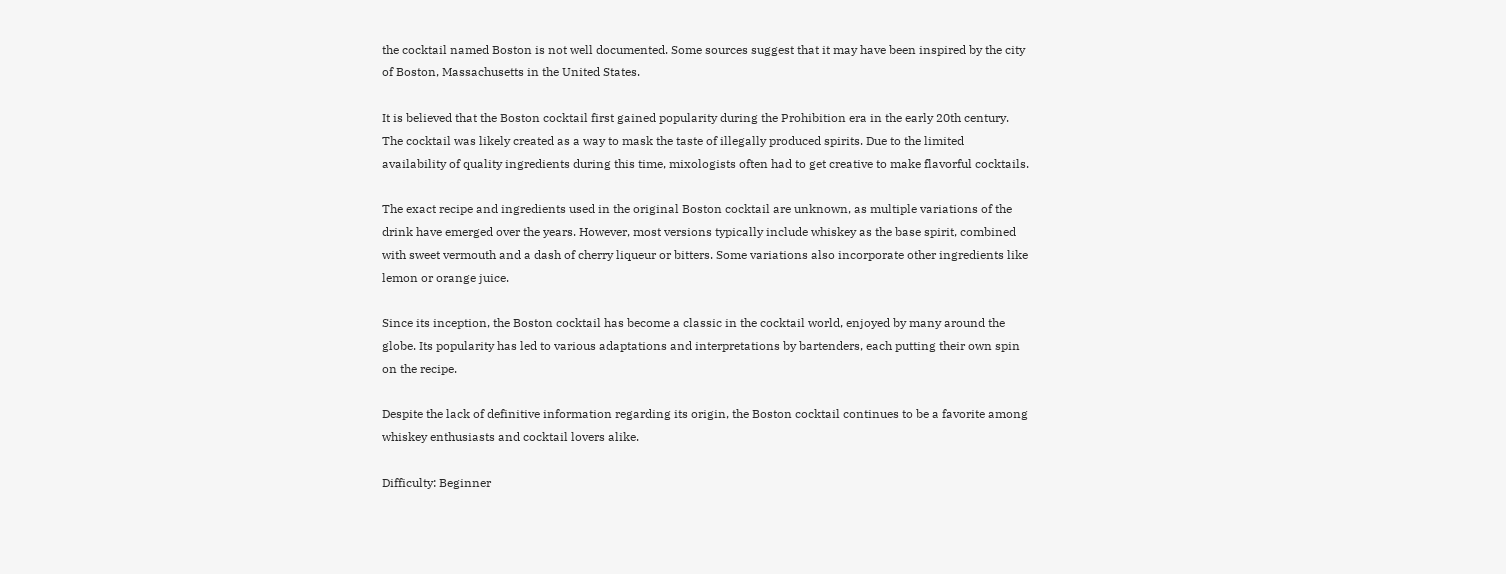the cocktail named Boston is not well documented. Some sources suggest that it may have been inspired by the city of Boston, Massachusetts in the United States.

It is believed that the Boston cocktail first gained popularity during the Prohibition era in the early 20th century. The cocktail was likely created as a way to mask the taste of illegally produced spirits. Due to the limited availability of quality ingredients during this time, mixologists often had to get creative to make flavorful cocktails.

The exact recipe and ingredients used in the original Boston cocktail are unknown, as multiple variations of the drink have emerged over the years. However, most versions typically include whiskey as the base spirit, combined with sweet vermouth and a dash of cherry liqueur or bitters. Some variations also incorporate other ingredients like lemon or orange juice.

Since its inception, the Boston cocktail has become a classic in the cocktail world, enjoyed by many around the globe. Its popularity has led to various adaptations and interpretations by bartenders, each putting their own spin on the recipe.

Despite the lack of definitive information regarding its origin, the Boston cocktail continues to be a favorite among whiskey enthusiasts and cocktail lovers alike.

Difficulty: Beginner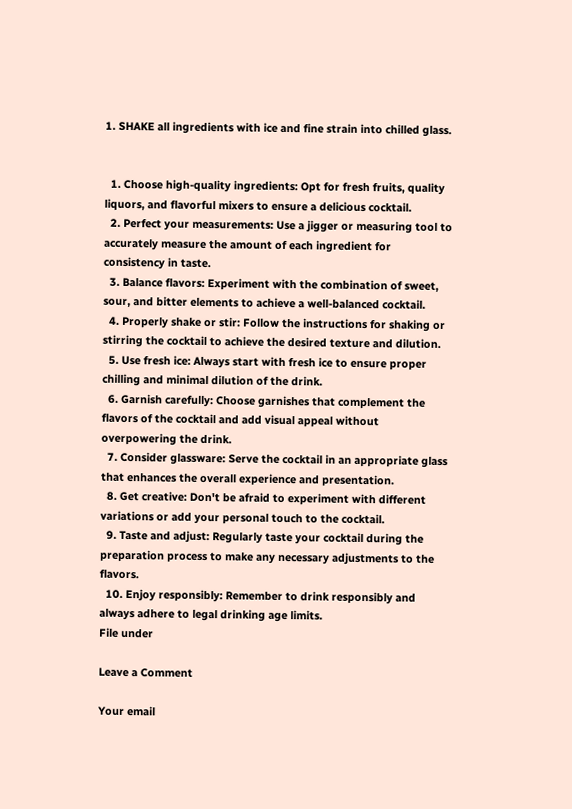1. SHAKE all ingredients with ice and fine strain into chilled glass.


  1. Choose high-quality ingredients: Opt for fresh fruits, quality liquors, and flavorful mixers to ensure a delicious cocktail.
  2. Perfect your measurements: Use a jigger or measuring tool to accurately measure the amount of each ingredient for consistency in taste.
  3. Balance flavors: Experiment with the combination of sweet, sour, and bitter elements to achieve a well-balanced cocktail.
  4. Properly shake or stir: Follow the instructions for shaking or stirring the cocktail to achieve the desired texture and dilution.
  5. Use fresh ice: Always start with fresh ice to ensure proper chilling and minimal dilution of the drink.
  6. Garnish carefully: Choose garnishes that complement the flavors of the cocktail and add visual appeal without overpowering the drink.
  7. Consider glassware: Serve the cocktail in an appropriate glass that enhances the overall experience and presentation.
  8. Get creative: Don't be afraid to experiment with different variations or add your personal touch to the cocktail.
  9. Taste and adjust: Regularly taste your cocktail during the preparation process to make any necessary adjustments to the flavors.
  10. Enjoy responsibly: Remember to drink responsibly and always adhere to legal drinking age limits.
File under

Leave a Comment

Your email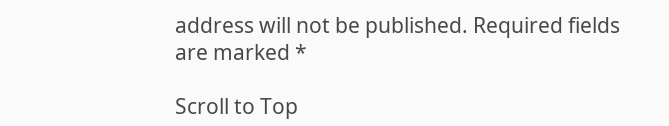address will not be published. Required fields are marked *

Scroll to Top